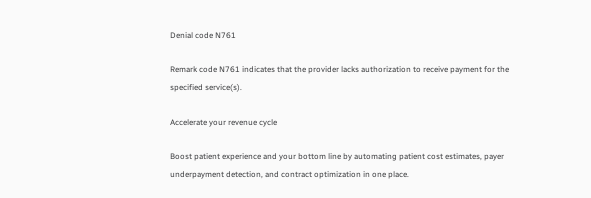Denial code N761

Remark code N761 indicates that the provider lacks authorization to receive payment for the specified service(s).

Accelerate your revenue cycle

Boost patient experience and your bottom line by automating patient cost estimates, payer underpayment detection, and contract optimization in one place.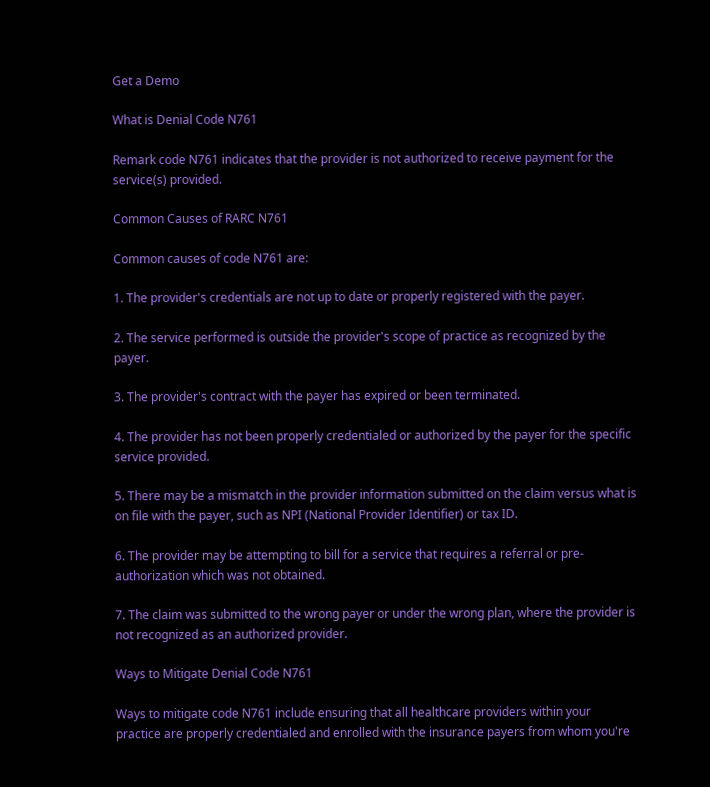Get a Demo

What is Denial Code N761

Remark code N761 indicates that the provider is not authorized to receive payment for the service(s) provided.

Common Causes of RARC N761

Common causes of code N761 are:

1. The provider's credentials are not up to date or properly registered with the payer.

2. The service performed is outside the provider's scope of practice as recognized by the payer.

3. The provider's contract with the payer has expired or been terminated.

4. The provider has not been properly credentialed or authorized by the payer for the specific service provided.

5. There may be a mismatch in the provider information submitted on the claim versus what is on file with the payer, such as NPI (National Provider Identifier) or tax ID.

6. The provider may be attempting to bill for a service that requires a referral or pre-authorization which was not obtained.

7. The claim was submitted to the wrong payer or under the wrong plan, where the provider is not recognized as an authorized provider.

Ways to Mitigate Denial Code N761

Ways to mitigate code N761 include ensuring that all healthcare providers within your practice are properly credentialed and enrolled with the insurance payers from whom you're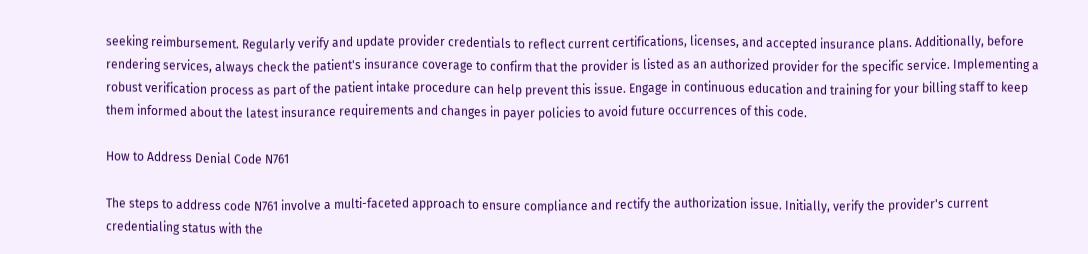seeking reimbursement. Regularly verify and update provider credentials to reflect current certifications, licenses, and accepted insurance plans. Additionally, before rendering services, always check the patient's insurance coverage to confirm that the provider is listed as an authorized provider for the specific service. Implementing a robust verification process as part of the patient intake procedure can help prevent this issue. Engage in continuous education and training for your billing staff to keep them informed about the latest insurance requirements and changes in payer policies to avoid future occurrences of this code.

How to Address Denial Code N761

The steps to address code N761 involve a multi-faceted approach to ensure compliance and rectify the authorization issue. Initially, verify the provider's current credentialing status with the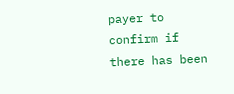payer to confirm if there has been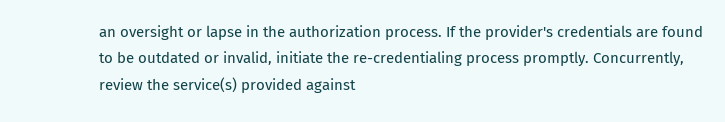an oversight or lapse in the authorization process. If the provider's credentials are found to be outdated or invalid, initiate the re-credentialing process promptly. Concurrently, review the service(s) provided against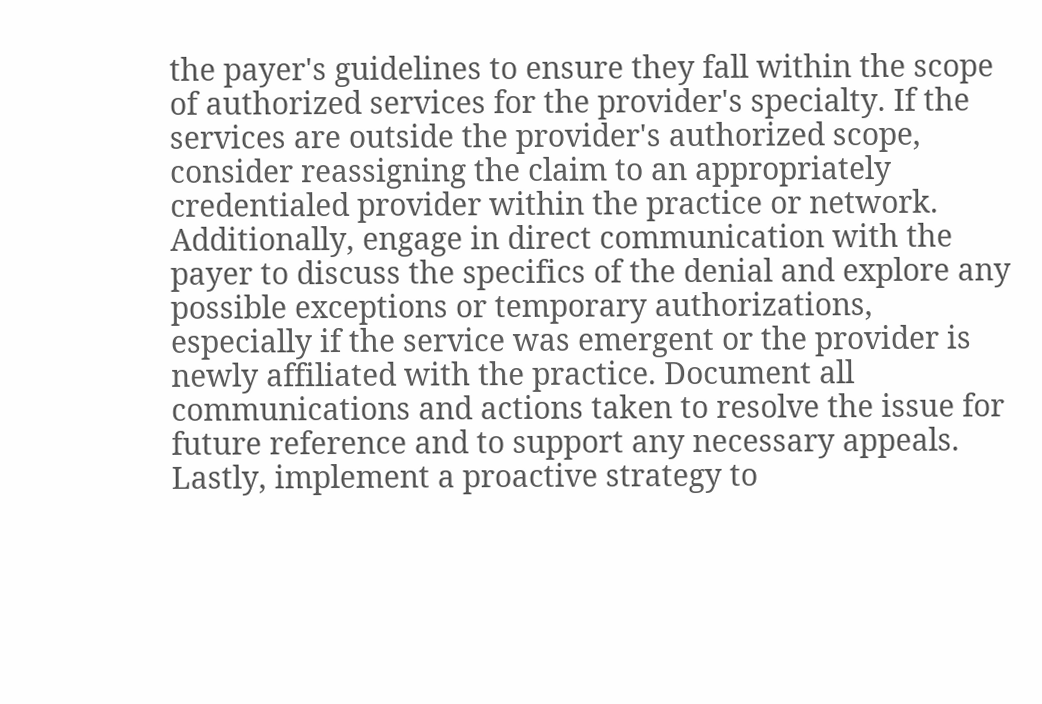the payer's guidelines to ensure they fall within the scope of authorized services for the provider's specialty. If the services are outside the provider's authorized scope, consider reassigning the claim to an appropriately credentialed provider within the practice or network. Additionally, engage in direct communication with the payer to discuss the specifics of the denial and explore any possible exceptions or temporary authorizations, especially if the service was emergent or the provider is newly affiliated with the practice. Document all communications and actions taken to resolve the issue for future reference and to support any necessary appeals. Lastly, implement a proactive strategy to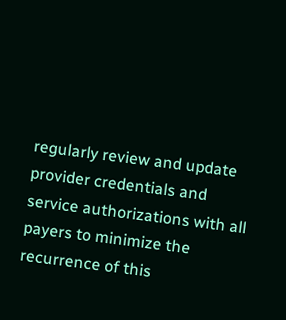regularly review and update provider credentials and service authorizations with all payers to minimize the recurrence of this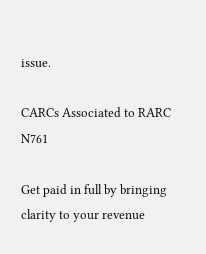issue.

CARCs Associated to RARC N761

Get paid in full by bringing clarity to your revenue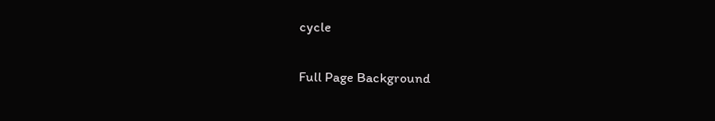cycle

Full Page Background